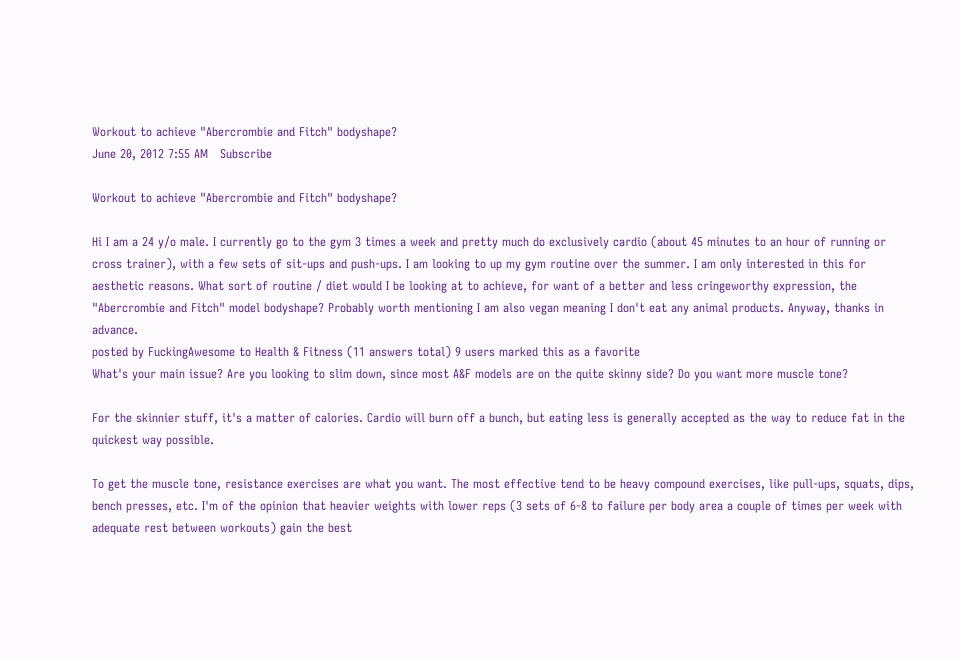Workout to achieve "Abercrombie and Fitch" bodyshape?
June 20, 2012 7:55 AM   Subscribe

Workout to achieve "Abercrombie and Fitch" bodyshape?

Hi I am a 24 y/o male. I currently go to the gym 3 times a week and pretty much do exclusively cardio (about 45 minutes to an hour of running or cross trainer), with a few sets of sit-ups and push-ups. I am looking to up my gym routine over the summer. I am only interested in this for aesthetic reasons. What sort of routine / diet would I be looking at to achieve, for want of a better and less cringeworthy expression, the "Abercrombie and Fitch" model bodyshape? Probably worth mentioning I am also vegan meaning I don't eat any animal products. Anyway, thanks in advance.
posted by FuckingAwesome to Health & Fitness (11 answers total) 9 users marked this as a favorite
What's your main issue? Are you looking to slim down, since most A&F models are on the quite skinny side? Do you want more muscle tone?

For the skinnier stuff, it's a matter of calories. Cardio will burn off a bunch, but eating less is generally accepted as the way to reduce fat in the quickest way possible.

To get the muscle tone, resistance exercises are what you want. The most effective tend to be heavy compound exercises, like pull-ups, squats, dips, bench presses, etc. I'm of the opinion that heavier weights with lower reps (3 sets of 6-8 to failure per body area a couple of times per week with adequate rest between workouts) gain the best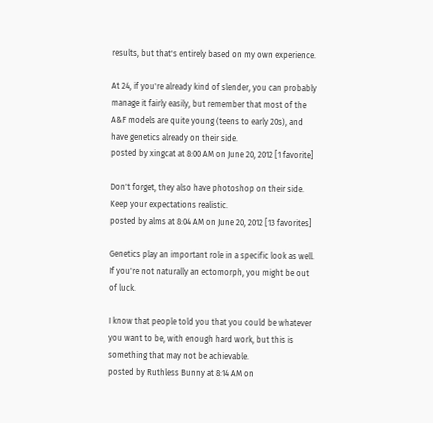results, but that's entirely based on my own experience.

At 24, if you're already kind of slender, you can probably manage it fairly easily, but remember that most of the A&F models are quite young (teens to early 20s), and have genetics already on their side.
posted by xingcat at 8:00 AM on June 20, 2012 [1 favorite]

Don't forget, they also have photoshop on their side. Keep your expectations realistic.
posted by alms at 8:04 AM on June 20, 2012 [13 favorites]

Genetics play an important role in a specific look as well. If you're not naturally an ectomorph, you might be out of luck.

I know that people told you that you could be whatever you want to be, with enough hard work, but this is something that may not be achievable.
posted by Ruthless Bunny at 8:14 AM on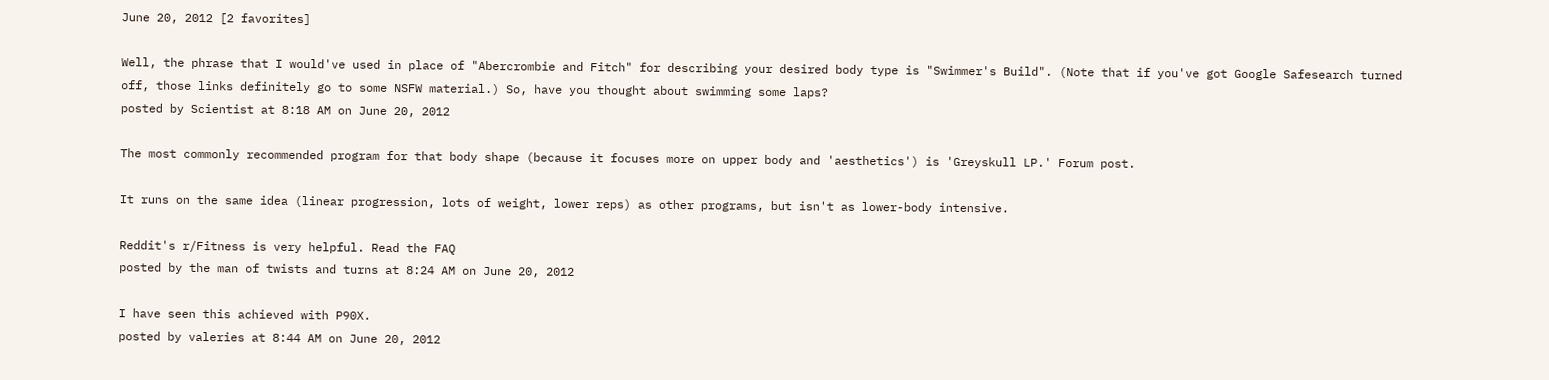June 20, 2012 [2 favorites]

Well, the phrase that I would've used in place of "Abercrombie and Fitch" for describing your desired body type is "Swimmer's Build". (Note that if you've got Google Safesearch turned off, those links definitely go to some NSFW material.) So, have you thought about swimming some laps?
posted by Scientist at 8:18 AM on June 20, 2012

The most commonly recommended program for that body shape (because it focuses more on upper body and 'aesthetics') is 'Greyskull LP.' Forum post.

It runs on the same idea (linear progression, lots of weight, lower reps) as other programs, but isn't as lower-body intensive.

Reddit's r/Fitness is very helpful. Read the FAQ
posted by the man of twists and turns at 8:24 AM on June 20, 2012

I have seen this achieved with P90X.
posted by valeries at 8:44 AM on June 20, 2012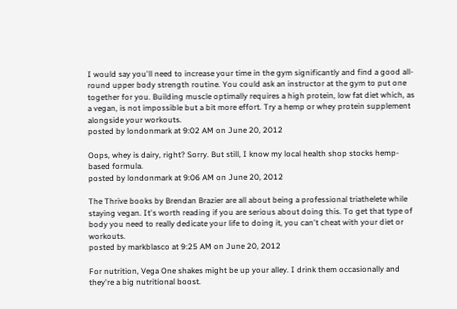I would say you'll need to increase your time in the gym significantly and find a good all-round upper body strength routine. You could ask an instructor at the gym to put one together for you. Building muscle optimally requires a high protein, low fat diet which, as a vegan, is not impossible but a bit more effort. Try a hemp or whey protein supplement alongside your workouts.
posted by londonmark at 9:02 AM on June 20, 2012

Oops, whey is dairy, right? Sorry. But still, I know my local health shop stocks hemp-based formula.
posted by londonmark at 9:06 AM on June 20, 2012

The Thrive books by Brendan Brazier are all about being a professional triathelete while staying vegan. It's worth reading if you are serious about doing this. To get that type of body you need to really dedicate your life to doing it, you can't cheat with your diet or workouts.
posted by markblasco at 9:25 AM on June 20, 2012

For nutrition, Vega One shakes might be up your alley. I drink them occasionally and they're a big nutritional boost.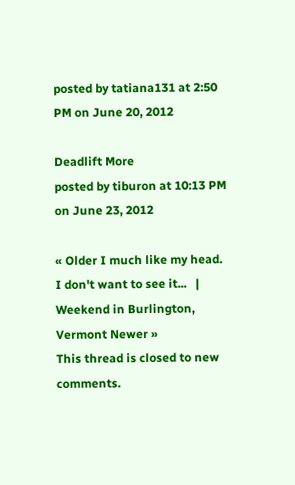posted by tatiana131 at 2:50 PM on June 20, 2012

Deadlift More
posted by tiburon at 10:13 PM on June 23, 2012

« Older I much like my head. I don't want to see it...   |   Weekend in Burlington, Vermont Newer »
This thread is closed to new comments.